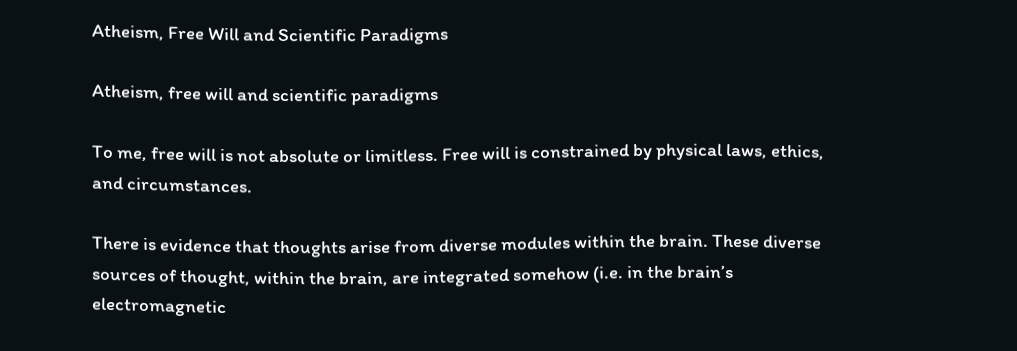Atheism, Free Will and Scientific Paradigms

Atheism, free will and scientific paradigms

To me, free will is not absolute or limitless. Free will is constrained by physical laws, ethics, and circumstances.

There is evidence that thoughts arise from diverse modules within the brain. These diverse sources of thought, within the brain, are integrated somehow (i.e. in the brain’s electromagnetic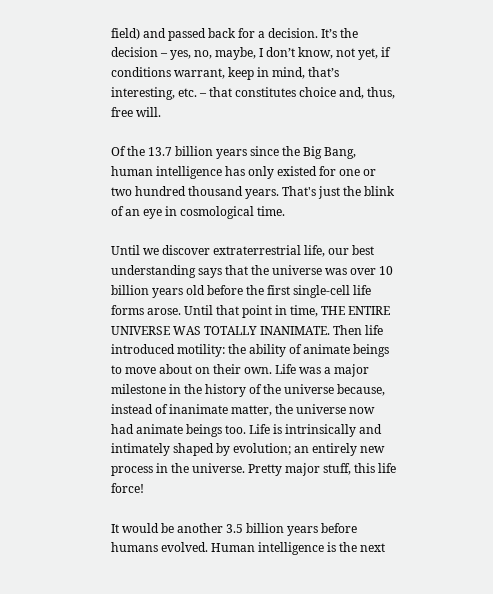field) and passed back for a decision. It’s the decision – yes, no, maybe, I don’t know, not yet, if conditions warrant, keep in mind, that’s interesting, etc. – that constitutes choice and, thus, free will.

Of the 13.7 billion years since the Big Bang, human intelligence has only existed for one or two hundred thousand years. That's just the blink of an eye in cosmological time.

Until we discover extraterrestrial life, our best understanding says that the universe was over 10 billion years old before the first single-cell life forms arose. Until that point in time, THE ENTIRE UNIVERSE WAS TOTALLY INANIMATE. Then life introduced motility: the ability of animate beings to move about on their own. Life was a major milestone in the history of the universe because, instead of inanimate matter, the universe now had animate beings too. Life is intrinsically and intimately shaped by evolution; an entirely new process in the universe. Pretty major stuff, this life force!

It would be another 3.5 billion years before humans evolved. Human intelligence is the next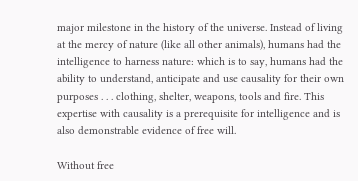major milestone in the history of the universe. Instead of living at the mercy of nature (like all other animals), humans had the intelligence to harness nature: which is to say, humans had the ability to understand, anticipate and use causality for their own purposes . . . clothing, shelter, weapons, tools and fire. This expertise with causality is a prerequisite for intelligence and is also demonstrable evidence of free will.

Without free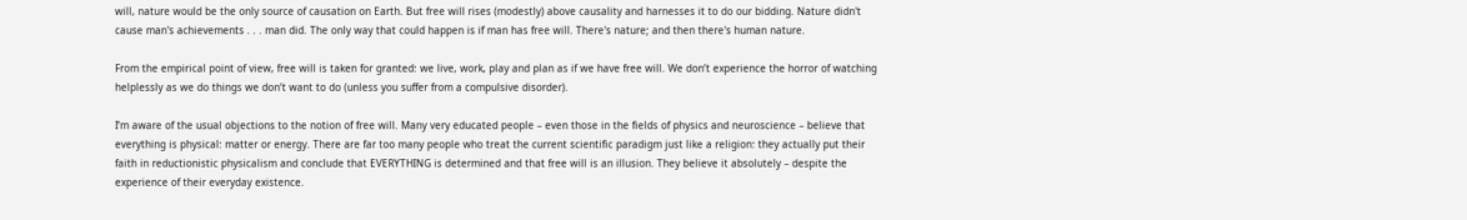will, nature would be the only source of causation on Earth. But free will rises (modestly) above causality and harnesses it to do our bidding. Nature didn't cause man's achievements . . . man did. The only way that could happen is if man has free will. There's nature; and then there's human nature.

From the empirical point of view, free will is taken for granted: we live, work, play and plan as if we have free will. We don’t experience the horror of watching helplessly as we do things we don’t want to do (unless you suffer from a compulsive disorder).

I’m aware of the usual objections to the notion of free will. Many very educated people – even those in the fields of physics and neuroscience – believe that everything is physical: matter or energy. There are far too many people who treat the current scientific paradigm just like a religion: they actually put their faith in reductionistic physicalism and conclude that EVERYTHING is determined and that free will is an illusion. They believe it absolutely – despite the experience of their everyday existence.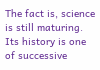The fact is, science is still maturing. Its history is one of successive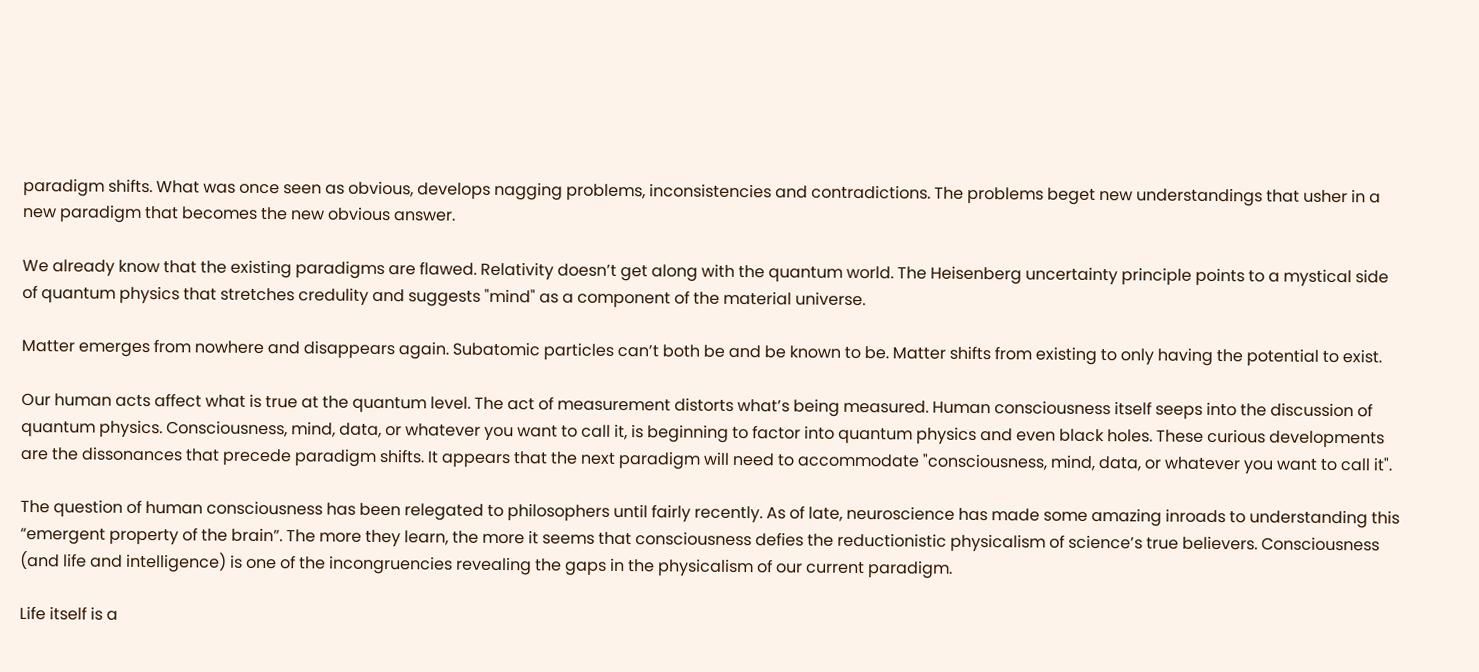paradigm shifts. What was once seen as obvious, develops nagging problems, inconsistencies and contradictions. The problems beget new understandings that usher in a new paradigm that becomes the new obvious answer.

We already know that the existing paradigms are flawed. Relativity doesn’t get along with the quantum world. The Heisenberg uncertainty principle points to a mystical side of quantum physics that stretches credulity and suggests "mind" as a component of the material universe.

Matter emerges from nowhere and disappears again. Subatomic particles can’t both be and be known to be. Matter shifts from existing to only having the potential to exist.

Our human acts affect what is true at the quantum level. The act of measurement distorts what’s being measured. Human consciousness itself seeps into the discussion of quantum physics. Consciousness, mind, data, or whatever you want to call it, is beginning to factor into quantum physics and even black holes. These curious developments are the dissonances that precede paradigm shifts. It appears that the next paradigm will need to accommodate "consciousness, mind, data, or whatever you want to call it".

The question of human consciousness has been relegated to philosophers until fairly recently. As of late, neuroscience has made some amazing inroads to understanding this “emergent property of the brain”. The more they learn, the more it seems that consciousness defies the reductionistic physicalism of science’s true believers. Consciousness (and life and intelligence) is one of the incongruencies revealing the gaps in the physicalism of our current paradigm.

Life itself is a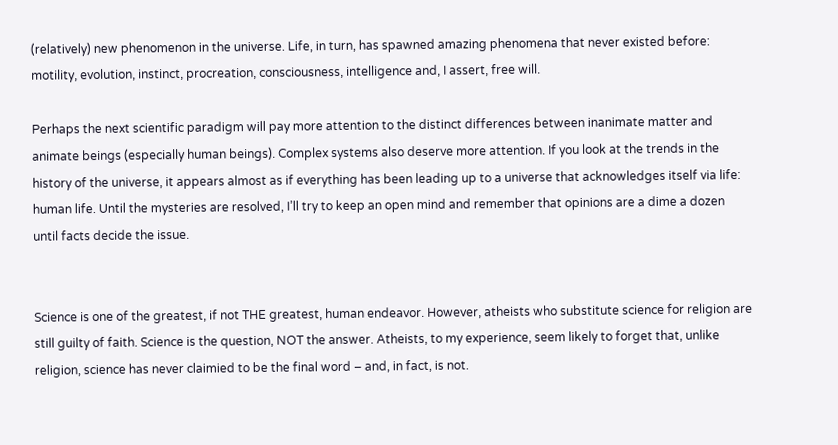(relatively) new phenomenon in the universe. Life, in turn, has spawned amazing phenomena that never existed before: motility, evolution, instinct, procreation, consciousness, intelligence and, I assert, free will.

Perhaps the next scientific paradigm will pay more attention to the distinct differences between inanimate matter and animate beings (especially human beings). Complex systems also deserve more attention. If you look at the trends in the history of the universe, it appears almost as if everything has been leading up to a universe that acknowledges itself via life: human life. Until the mysteries are resolved, I’ll try to keep an open mind and remember that opinions are a dime a dozen until facts decide the issue.


Science is one of the greatest, if not THE greatest, human endeavor. However, atheists who substitute science for religion are still guilty of faith. Science is the question, NOT the answer. Atheists, to my experience, seem likely to forget that, unlike religion, science has never claimied to be the final word – and, in fact, is not.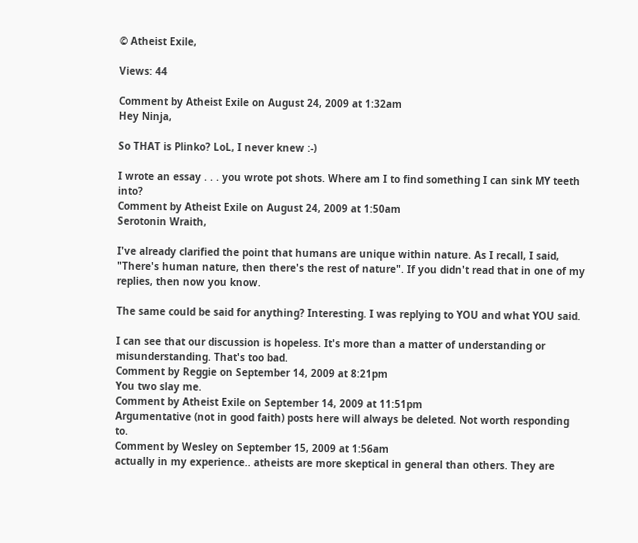© Atheist Exile,

Views: 44

Comment by Atheist Exile on August 24, 2009 at 1:32am
Hey Ninja,

So THAT is Plinko? LoL, I never knew :-)

I wrote an essay . . . you wrote pot shots. Where am I to find something I can sink MY teeth into?
Comment by Atheist Exile on August 24, 2009 at 1:50am
Serotonin Wraith,

I've already clarified the point that humans are unique within nature. As I recall, I said, "There's human nature, then there's the rest of nature". If you didn't read that in one of my replies, then now you know.

The same could be said for anything? Interesting. I was replying to YOU and what YOU said.

I can see that our discussion is hopeless. It's more than a matter of understanding or misunderstanding. That's too bad.
Comment by Reggie on September 14, 2009 at 8:21pm
You two slay me.
Comment by Atheist Exile on September 14, 2009 at 11:51pm
Argumentative (not in good faith) posts here will always be deleted. Not worth responding to.
Comment by Wesley on September 15, 2009 at 1:56am
actually in my experience.. atheists are more skeptical in general than others. They are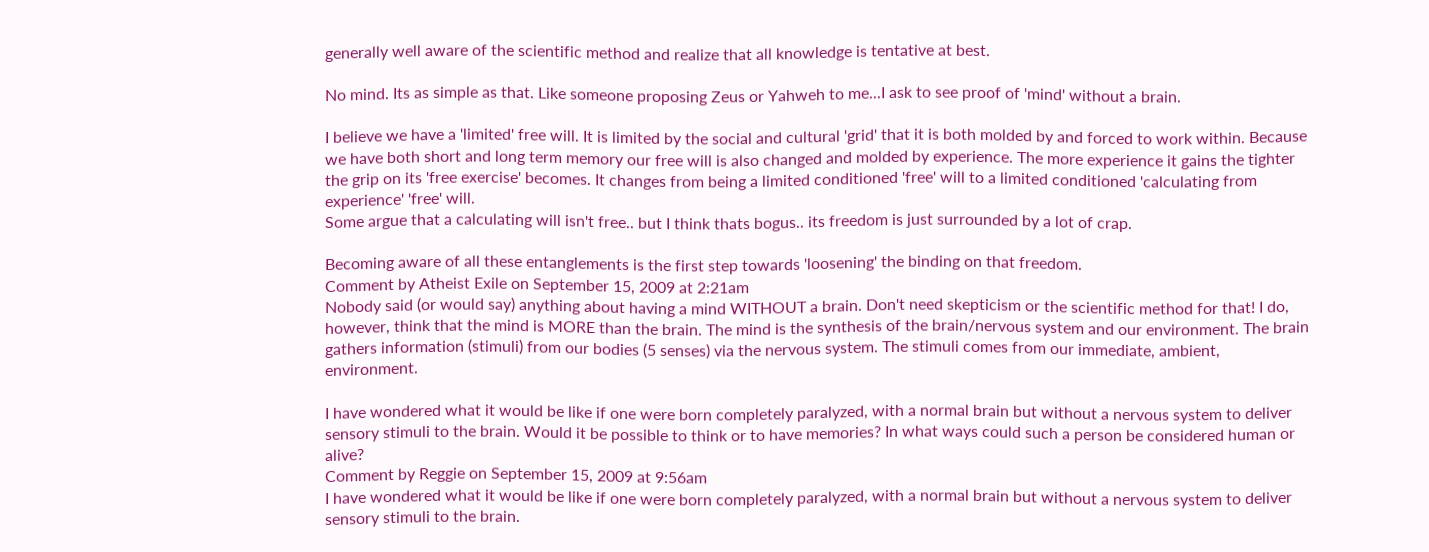generally well aware of the scientific method and realize that all knowledge is tentative at best.

No mind. Its as simple as that. Like someone proposing Zeus or Yahweh to me...I ask to see proof of 'mind' without a brain.

I believe we have a 'limited' free will. It is limited by the social and cultural 'grid' that it is both molded by and forced to work within. Because we have both short and long term memory our free will is also changed and molded by experience. The more experience it gains the tighter the grip on its 'free exercise' becomes. It changes from being a limited conditioned 'free' will to a limited conditioned 'calculating from experience' 'free' will.
Some argue that a calculating will isn't free.. but I think thats bogus.. its freedom is just surrounded by a lot of crap.

Becoming aware of all these entanglements is the first step towards 'loosening' the binding on that freedom.
Comment by Atheist Exile on September 15, 2009 at 2:21am
Nobody said (or would say) anything about having a mind WITHOUT a brain. Don't need skepticism or the scientific method for that! I do, however, think that the mind is MORE than the brain. The mind is the synthesis of the brain/nervous system and our environment. The brain gathers information (stimuli) from our bodies (5 senses) via the nervous system. The stimuli comes from our immediate, ambient, environment.

I have wondered what it would be like if one were born completely paralyzed, with a normal brain but without a nervous system to deliver sensory stimuli to the brain. Would it be possible to think or to have memories? In what ways could such a person be considered human or alive?
Comment by Reggie on September 15, 2009 at 9:56am
I have wondered what it would be like if one were born completely paralyzed, with a normal brain but without a nervous system to deliver sensory stimuli to the brain.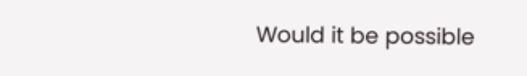Would it be possible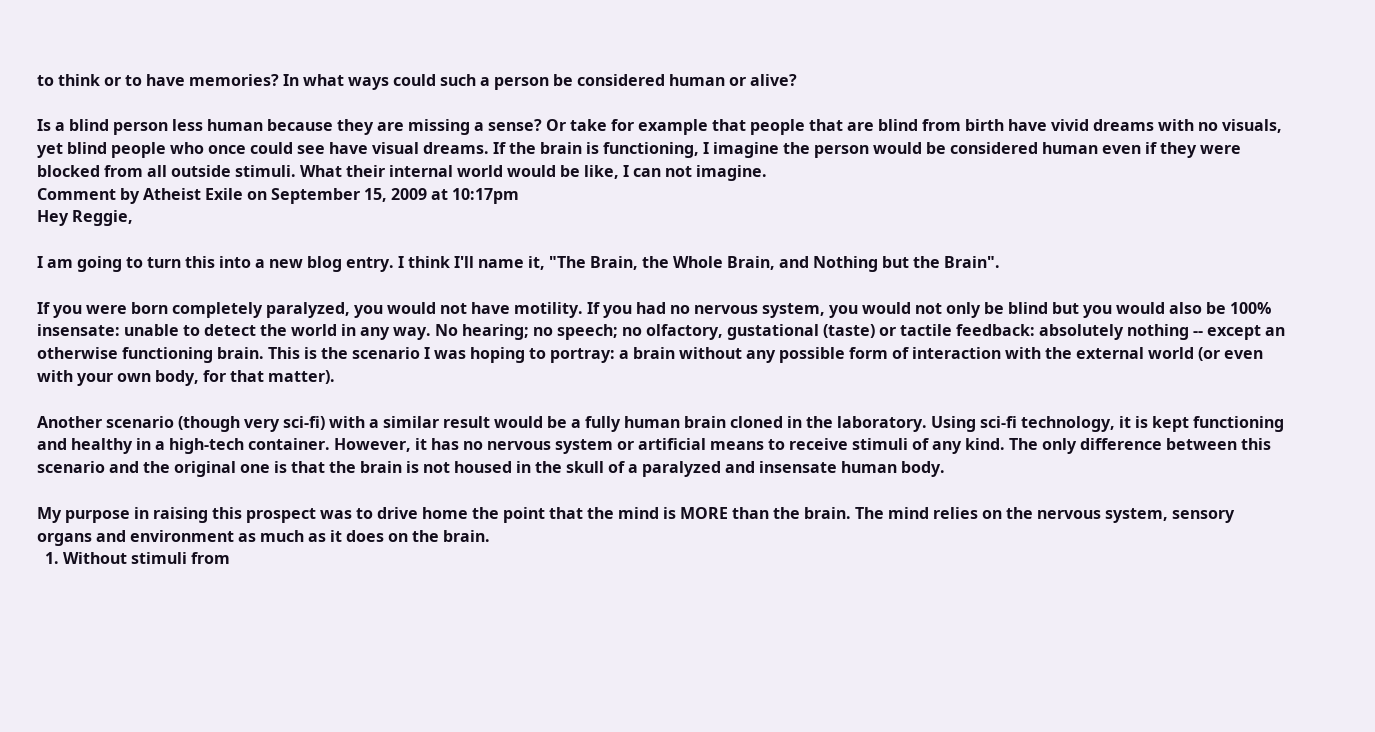to think or to have memories? In what ways could such a person be considered human or alive?

Is a blind person less human because they are missing a sense? Or take for example that people that are blind from birth have vivid dreams with no visuals, yet blind people who once could see have visual dreams. If the brain is functioning, I imagine the person would be considered human even if they were blocked from all outside stimuli. What their internal world would be like, I can not imagine.
Comment by Atheist Exile on September 15, 2009 at 10:17pm
Hey Reggie,

I am going to turn this into a new blog entry. I think I'll name it, "The Brain, the Whole Brain, and Nothing but the Brain".

If you were born completely paralyzed, you would not have motility. If you had no nervous system, you would not only be blind but you would also be 100% insensate: unable to detect the world in any way. No hearing; no speech; no olfactory, gustational (taste) or tactile feedback: absolutely nothing -- except an otherwise functioning brain. This is the scenario I was hoping to portray: a brain without any possible form of interaction with the external world (or even with your own body, for that matter).

Another scenario (though very sci-fi) with a similar result would be a fully human brain cloned in the laboratory. Using sci-fi technology, it is kept functioning and healthy in a high-tech container. However, it has no nervous system or artificial means to receive stimuli of any kind. The only difference between this scenario and the original one is that the brain is not housed in the skull of a paralyzed and insensate human body.

My purpose in raising this prospect was to drive home the point that the mind is MORE than the brain. The mind relies on the nervous system, sensory organs and environment as much as it does on the brain.
  1. Without stimuli from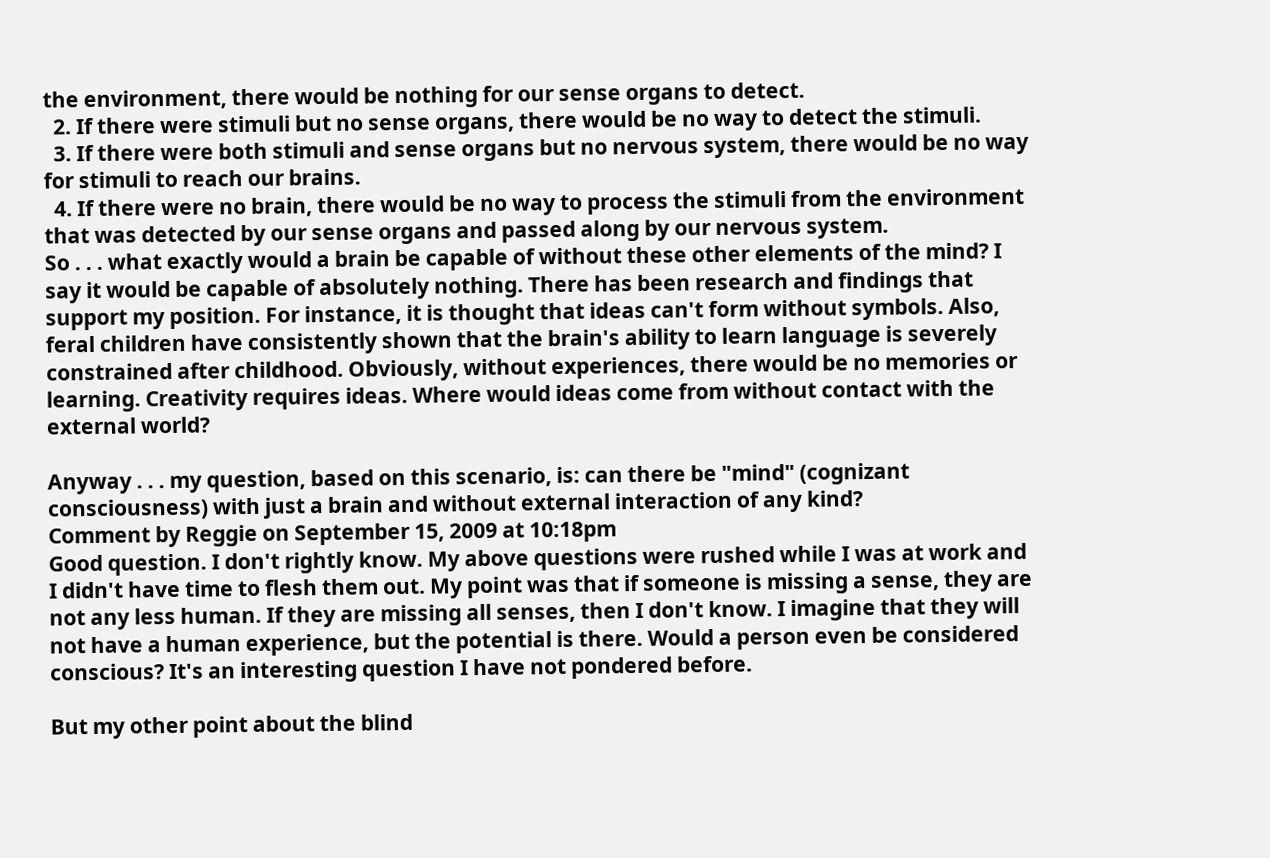the environment, there would be nothing for our sense organs to detect.
  2. If there were stimuli but no sense organs, there would be no way to detect the stimuli.
  3. If there were both stimuli and sense organs but no nervous system, there would be no way for stimuli to reach our brains.
  4. If there were no brain, there would be no way to process the stimuli from the environment that was detected by our sense organs and passed along by our nervous system.
So . . . what exactly would a brain be capable of without these other elements of the mind? I say it would be capable of absolutely nothing. There has been research and findings that support my position. For instance, it is thought that ideas can't form without symbols. Also, feral children have consistently shown that the brain's ability to learn language is severely constrained after childhood. Obviously, without experiences, there would be no memories or learning. Creativity requires ideas. Where would ideas come from without contact with the external world?

Anyway . . . my question, based on this scenario, is: can there be "mind" (cognizant consciousness) with just a brain and without external interaction of any kind?
Comment by Reggie on September 15, 2009 at 10:18pm
Good question. I don't rightly know. My above questions were rushed while I was at work and I didn't have time to flesh them out. My point was that if someone is missing a sense, they are not any less human. If they are missing all senses, then I don't know. I imagine that they will not have a human experience, but the potential is there. Would a person even be considered conscious? It's an interesting question I have not pondered before.

But my other point about the blind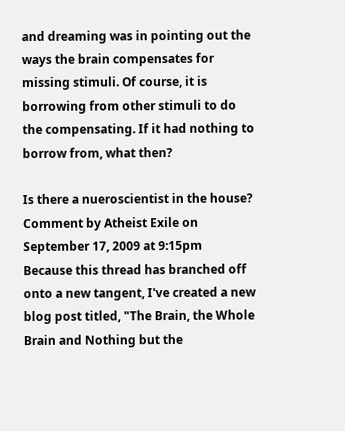and dreaming was in pointing out the ways the brain compensates for missing stimuli. Of course, it is borrowing from other stimuli to do the compensating. If it had nothing to borrow from, what then?

Is there a nueroscientist in the house?
Comment by Atheist Exile on September 17, 2009 at 9:15pm
Because this thread has branched off onto a new tangent, I've created a new blog post titled, "The Brain, the Whole Brain and Nothing but the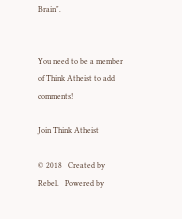Brain".


You need to be a member of Think Atheist to add comments!

Join Think Atheist

© 2018   Created by Rebel.   Powered by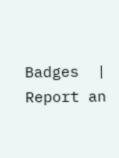Badges  |  Report an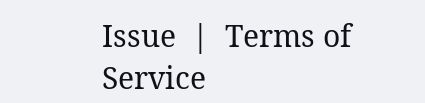Issue  |  Terms of Service